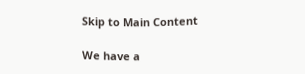Skip to Main Content

We have a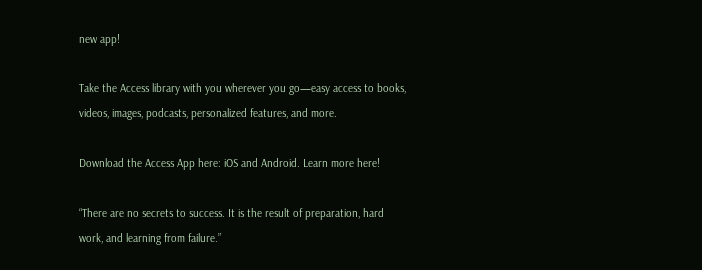new app!

Take the Access library with you wherever you go—easy access to books, videos, images, podcasts, personalized features, and more.

Download the Access App here: iOS and Android. Learn more here!

“There are no secrets to success. It is the result of preparation, hard work, and learning from failure.”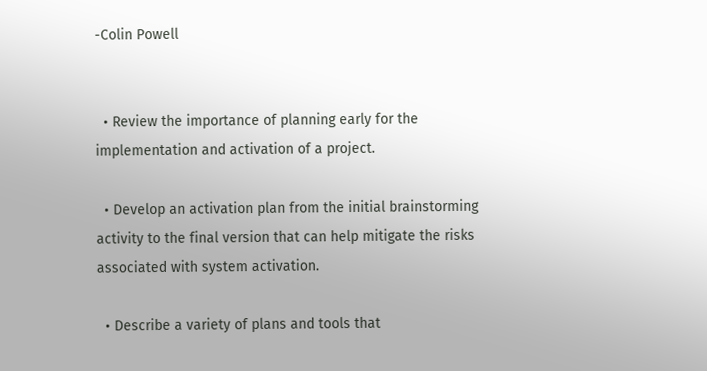-Colin Powell


  • Review the importance of planning early for the implementation and activation of a project.

  • Develop an activation plan from the initial brainstorming activity to the final version that can help mitigate the risks associated with system activation.

  • Describe a variety of plans and tools that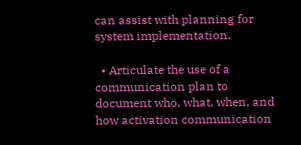can assist with planning for system implementation.

  • Articulate the use of a communication plan to document who, what, when, and how activation communication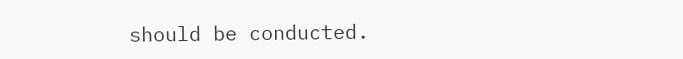should be conducted.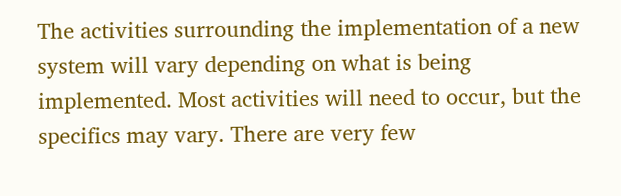The activities surrounding the implementation of a new system will vary depending on what is being implemented. Most activities will need to occur, but the specifics may vary. There are very few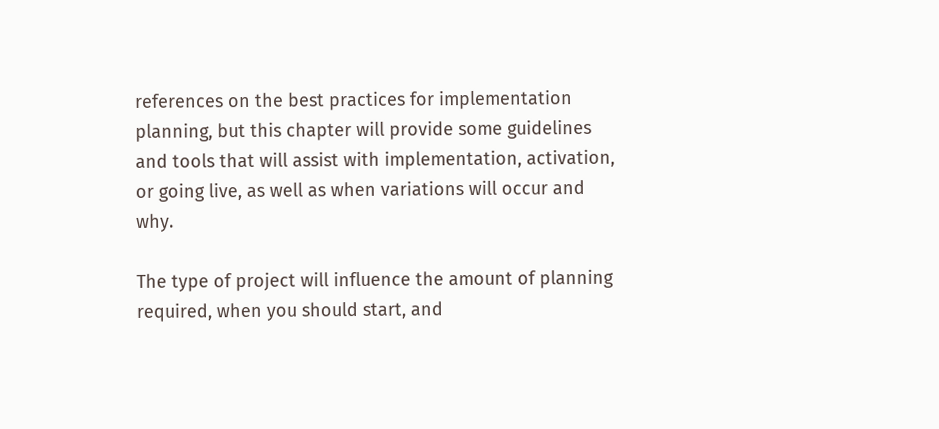references on the best practices for implementation planning, but this chapter will provide some guidelines and tools that will assist with implementation, activation, or going live, as well as when variations will occur and why.

The type of project will influence the amount of planning required, when you should start, and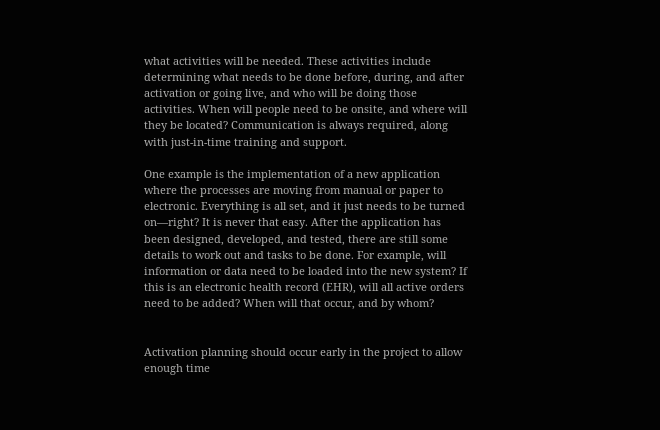what activities will be needed. These activities include determining what needs to be done before, during, and after activation or going live, and who will be doing those activities. When will people need to be onsite, and where will they be located? Communication is always required, along with just-in-time training and support.

One example is the implementation of a new application where the processes are moving from manual or paper to electronic. Everything is all set, and it just needs to be turned on—right? It is never that easy. After the application has been designed, developed, and tested, there are still some details to work out and tasks to be done. For example, will information or data need to be loaded into the new system? If this is an electronic health record (EHR), will all active orders need to be added? When will that occur, and by whom?


Activation planning should occur early in the project to allow enough time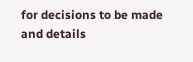for decisions to be made and details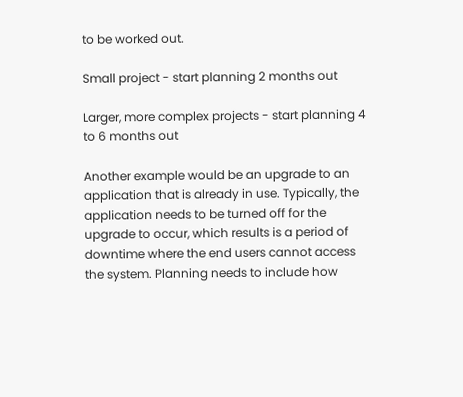to be worked out.

Small project - start planning 2 months out

Larger, more complex projects - start planning 4 to 6 months out

Another example would be an upgrade to an application that is already in use. Typically, the application needs to be turned off for the upgrade to occur, which results is a period of downtime where the end users cannot access the system. Planning needs to include how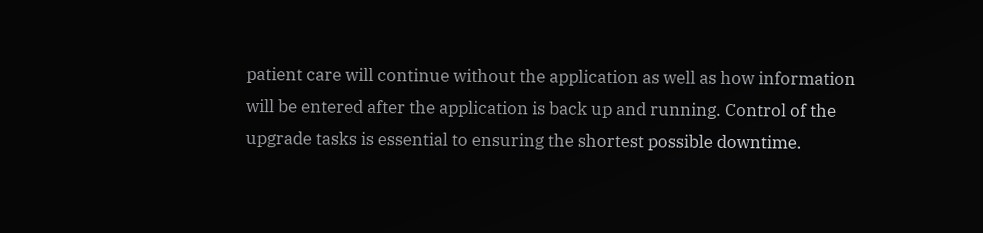patient care will continue without the application as well as how information will be entered after the application is back up and running. Control of the upgrade tasks is essential to ensuring the shortest possible downtime.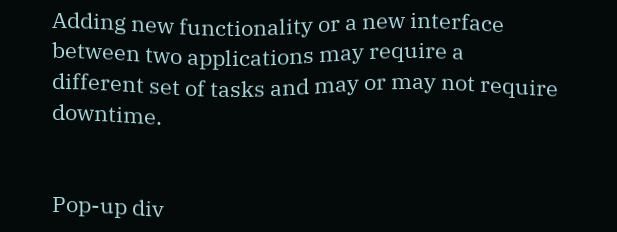Adding new functionality or a new interface between two applications may require a different set of tasks and may or may not require downtime.


Pop-up div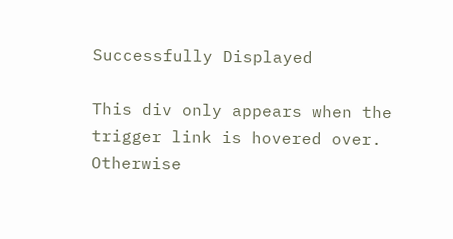Successfully Displayed

This div only appears when the trigger link is hovered over. Otherwise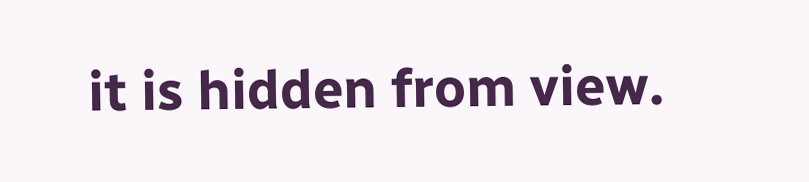it is hidden from view.